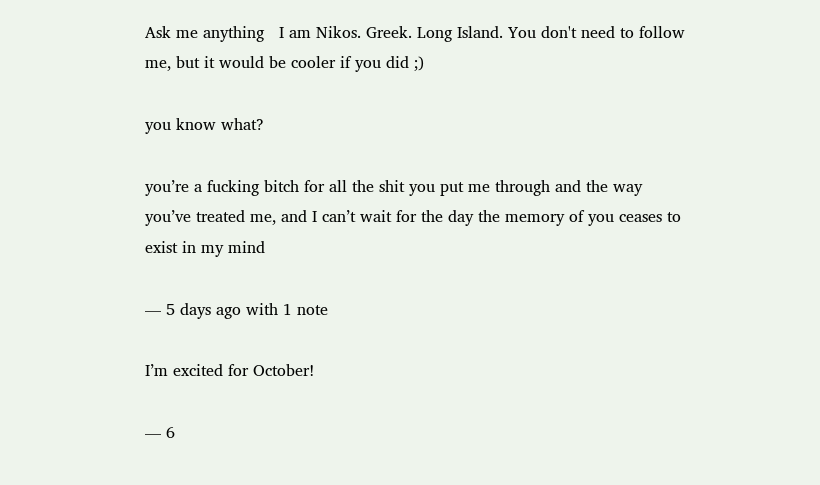Ask me anything   I am Nikos. Greek. Long Island. You don't need to follow me, but it would be cooler if you did ;)

you know what?

you’re a fucking bitch for all the shit you put me through and the way you’ve treated me, and I can’t wait for the day the memory of you ceases to exist in my mind

— 5 days ago with 1 note

I’m excited for October!

— 6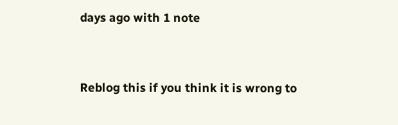days ago with 1 note


Reblog this if you think it is wrong to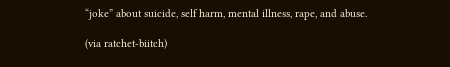“joke” about suicide, self harm, mental illness, rape, and abuse.

(via ratchet-biitch)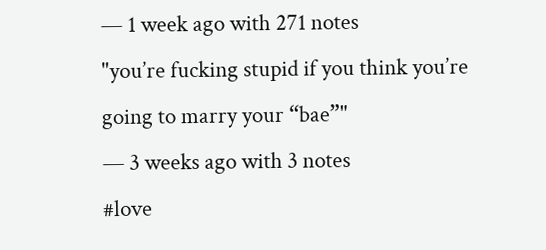— 1 week ago with 271 notes
"you’re fucking stupid if you think you’re going to marry your “bae”"
— 3 weeks ago with 3 notes
#love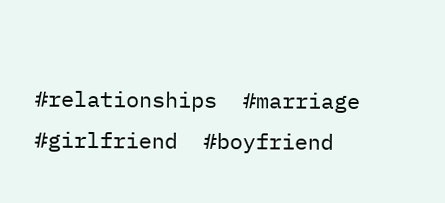#relationships  #marriage  #girlfriend  #boyfriend